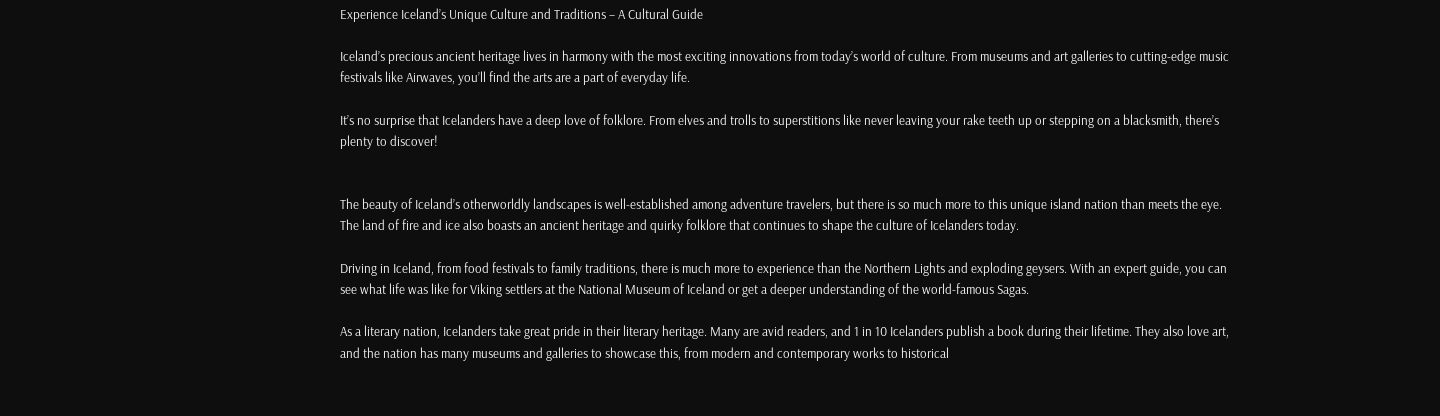Experience Iceland’s Unique Culture and Traditions – A Cultural Guide

Iceland’s precious ancient heritage lives in harmony with the most exciting innovations from today’s world of culture. From museums and art galleries to cutting-edge music festivals like Airwaves, you’ll find the arts are a part of everyday life.

It’s no surprise that Icelanders have a deep love of folklore. From elves and trolls to superstitions like never leaving your rake teeth up or stepping on a blacksmith, there’s plenty to discover!


The beauty of Iceland’s otherworldly landscapes is well-established among adventure travelers, but there is so much more to this unique island nation than meets the eye. The land of fire and ice also boasts an ancient heritage and quirky folklore that continues to shape the culture of Icelanders today.

Driving in Iceland, from food festivals to family traditions, there is much more to experience than the Northern Lights and exploding geysers. With an expert guide, you can see what life was like for Viking settlers at the National Museum of Iceland or get a deeper understanding of the world-famous Sagas.

As a literary nation, Icelanders take great pride in their literary heritage. Many are avid readers, and 1 in 10 Icelanders publish a book during their lifetime. They also love art, and the nation has many museums and galleries to showcase this, from modern and contemporary works to historical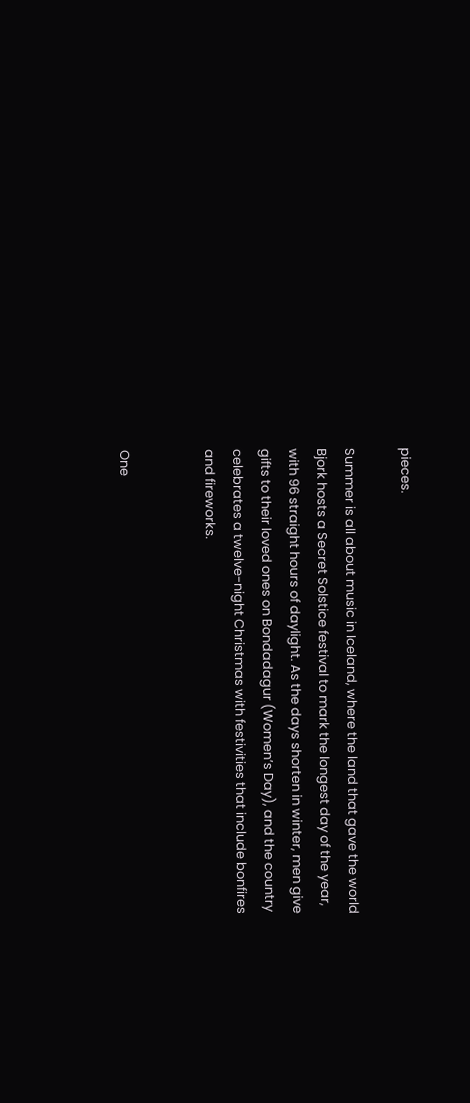pieces.

Summer is all about music in Iceland, where the land that gave the world Bjork hosts a Secret Solstice festival to mark the longest day of the year, with 96 straight hours of daylight. As the days shorten in winter, men give gifts to their loved ones on Bondadagur (Women’s Day), and the country celebrates a twelve-night Christmas with festivities that include bonfires and fireworks.


One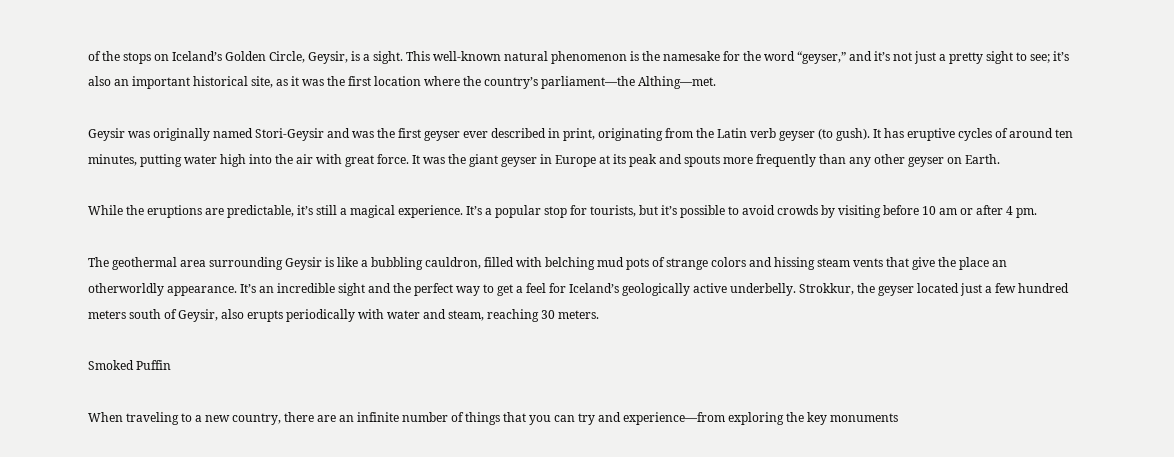of the stops on Iceland’s Golden Circle, Geysir, is a sight. This well-known natural phenomenon is the namesake for the word “geyser,” and it’s not just a pretty sight to see; it’s also an important historical site, as it was the first location where the country’s parliament—the Althing—met.

Geysir was originally named Stori-Geysir and was the first geyser ever described in print, originating from the Latin verb geyser (to gush). It has eruptive cycles of around ten minutes, putting water high into the air with great force. It was the giant geyser in Europe at its peak and spouts more frequently than any other geyser on Earth.

While the eruptions are predictable, it’s still a magical experience. It’s a popular stop for tourists, but it’s possible to avoid crowds by visiting before 10 am or after 4 pm.

The geothermal area surrounding Geysir is like a bubbling cauldron, filled with belching mud pots of strange colors and hissing steam vents that give the place an otherworldly appearance. It’s an incredible sight and the perfect way to get a feel for Iceland’s geologically active underbelly. Strokkur, the geyser located just a few hundred meters south of Geysir, also erupts periodically with water and steam, reaching 30 meters.

Smoked Puffin

When traveling to a new country, there are an infinite number of things that you can try and experience—from exploring the key monuments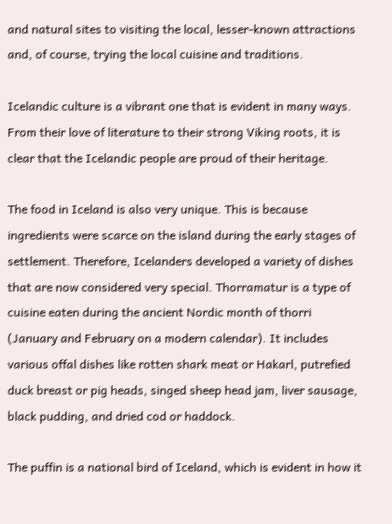and natural sites to visiting the local, lesser-known attractions and, of course, trying the local cuisine and traditions.

Icelandic culture is a vibrant one that is evident in many ways. From their love of literature to their strong Viking roots, it is clear that the Icelandic people are proud of their heritage.

The food in Iceland is also very unique. This is because ingredients were scarce on the island during the early stages of settlement. Therefore, Icelanders developed a variety of dishes that are now considered very special. Thorramatur is a type of cuisine eaten during the ancient Nordic month of thorri (January and February on a modern calendar). It includes various offal dishes like rotten shark meat or Hakarl, putrefied duck breast or pig heads, singed sheep head jam, liver sausage, black pudding, and dried cod or haddock.

The puffin is a national bird of Iceland, which is evident in how it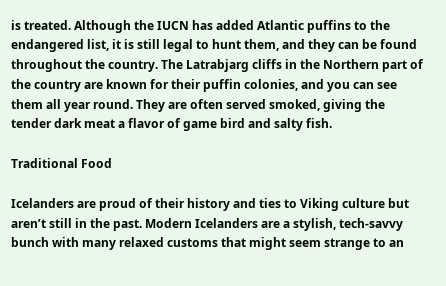is treated. Although the IUCN has added Atlantic puffins to the endangered list, it is still legal to hunt them, and they can be found throughout the country. The Latrabjarg cliffs in the Northern part of the country are known for their puffin colonies, and you can see them all year round. They are often served smoked, giving the tender dark meat a flavor of game bird and salty fish.

Traditional Food

Icelanders are proud of their history and ties to Viking culture but aren’t still in the past. Modern Icelanders are a stylish, tech-savvy bunch with many relaxed customs that might seem strange to an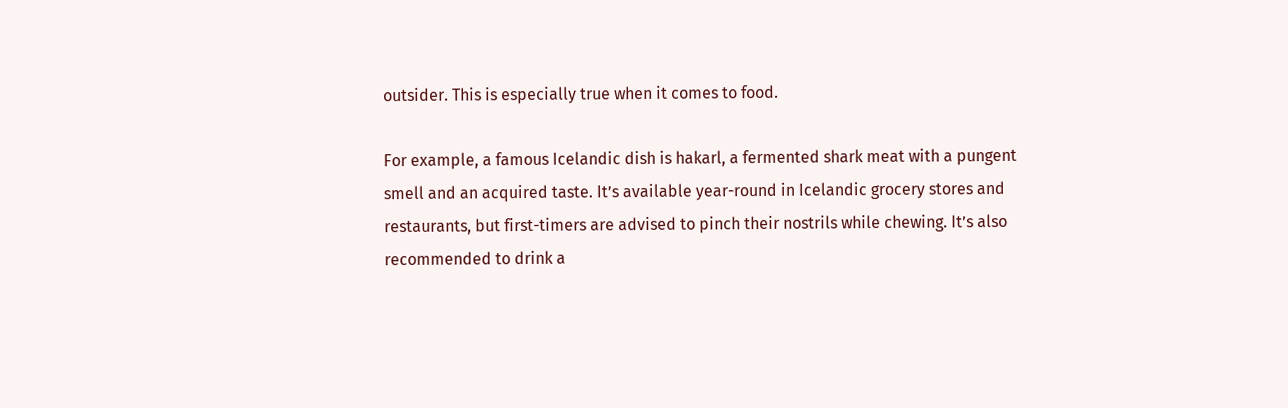outsider. This is especially true when it comes to food.

For example, a famous Icelandic dish is hakarl, a fermented shark meat with a pungent smell and an acquired taste. It’s available year-round in Icelandic grocery stores and restaurants, but first-timers are advised to pinch their nostrils while chewing. It’s also recommended to drink a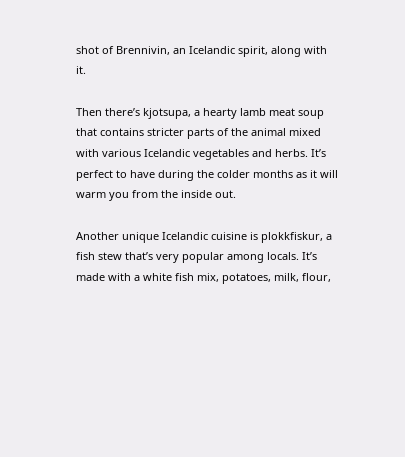shot of Brennivin, an Icelandic spirit, along with it.

Then there’s kjotsupa, a hearty lamb meat soup that contains stricter parts of the animal mixed with various Icelandic vegetables and herbs. It’s perfect to have during the colder months as it will warm you from the inside out.

Another unique Icelandic cuisine is plokkfiskur, a fish stew that’s very popular among locals. It’s made with a white fish mix, potatoes, milk, flour,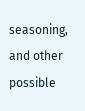seasoning, and other possible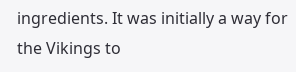ingredients. It was initially a way for the Vikings to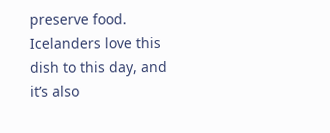preserve food. Icelanders love this dish to this day, and it’s also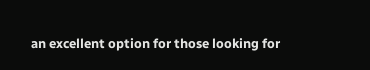an excellent option for those looking for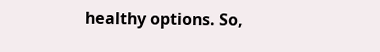healthy options. So,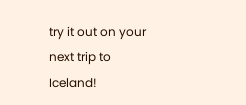try it out on your next trip to Iceland!